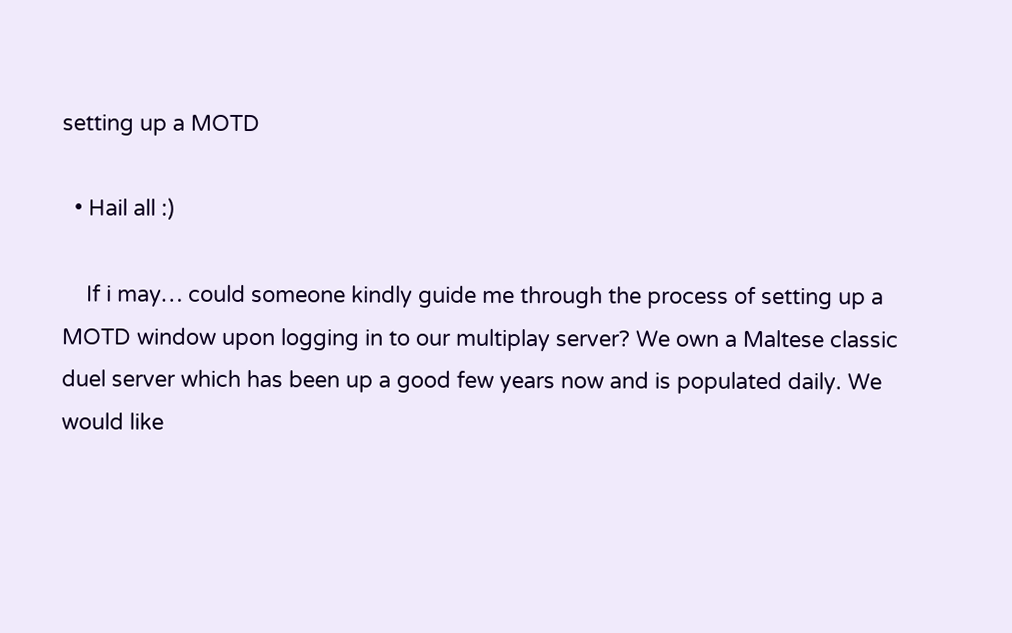setting up a MOTD

  • Hail all :)

    If i may… could someone kindly guide me through the process of setting up a MOTD window upon logging in to our multiplay server? We own a Maltese classic duel server which has been up a good few years now and is populated daily. We would like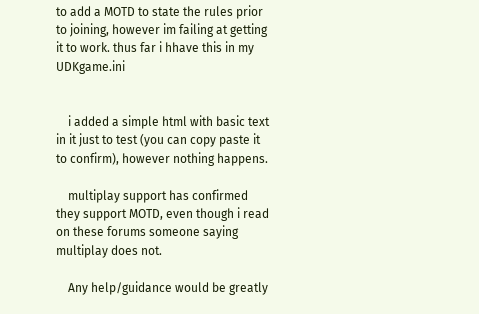to add a MOTD to state the rules prior to joining, however im failing at getting it to work. thus far i hhave this in my UDKgame.ini


    i added a simple html with basic text in it just to test (you can copy paste it to confirm), however nothing happens.

    multiplay support has confirmed they support MOTD, even though i read on these forums someone saying multiplay does not.

    Any help/guidance would be greatly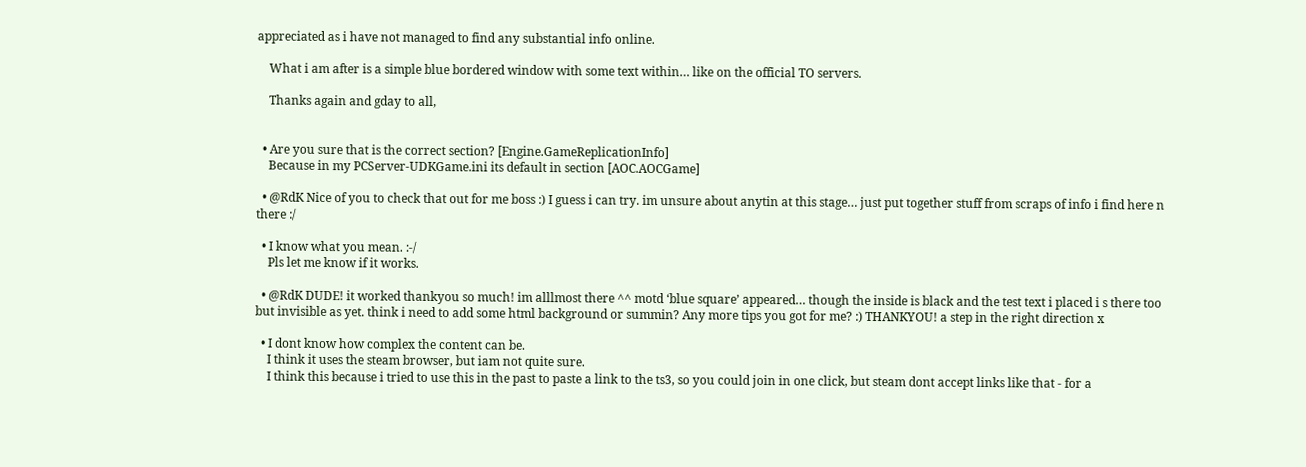appreciated as i have not managed to find any substantial info online.

    What i am after is a simple blue bordered window with some text within… like on the official TO servers.

    Thanks again and gday to all,


  • Are you sure that is the correct section? [Engine.GameReplicationInfo]
    Because in my PCServer-UDKGame.ini its default in section [AOC.AOCGame]

  • @RdK Nice of you to check that out for me boss :) I guess i can try. im unsure about anytin at this stage… just put together stuff from scraps of info i find here n there :/

  • I know what you mean. :-/
    Pls let me know if it works.

  • @RdK DUDE! it worked thankyou so much! im alllmost there ^^ motd ‘blue square’ appeared… though the inside is black and the test text i placed i s there too but invisible as yet. think i need to add some html background or summin? Any more tips you got for me? :) THANKYOU! a step in the right direction x

  • I dont know how complex the content can be.
    I think it uses the steam browser, but iam not quite sure.
    I think this because i tried to use this in the past to paste a link to the ts3, so you could join in one click, but steam dont accept links like that - for a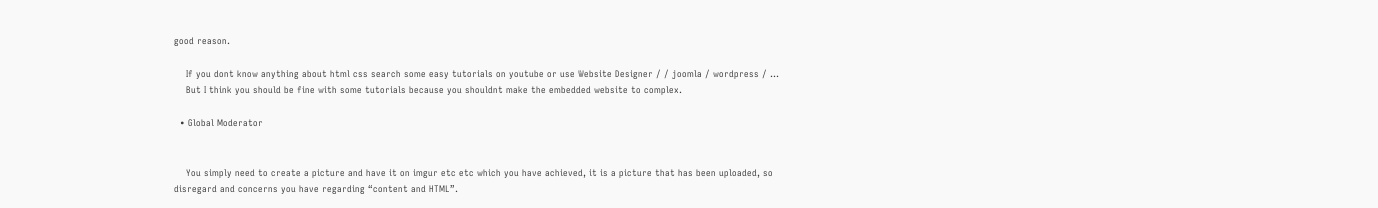good reason.

    If you dont know anything about html css search some easy tutorials on youtube or use Website Designer / / joomla / wordpress / …
    But I think you should be fine with some tutorials because you shouldnt make the embedded website to complex.

  • Global Moderator


    You simply need to create a picture and have it on imgur etc etc which you have achieved, it is a picture that has been uploaded, so disregard and concerns you have regarding “content and HTML”.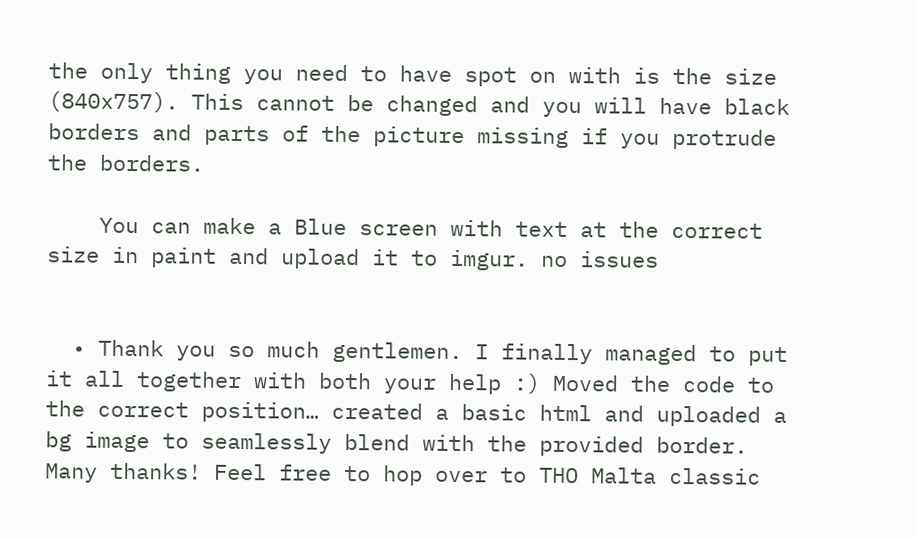the only thing you need to have spot on with is the size (840x757). This cannot be changed and you will have black borders and parts of the picture missing if you protrude the borders.

    You can make a Blue screen with text at the correct size in paint and upload it to imgur. no issues


  • Thank you so much gentlemen. I finally managed to put it all together with both your help :) Moved the code to the correct position… created a basic html and uploaded a bg image to seamlessly blend with the provided border. Many thanks! Feel free to hop over to THO Malta classic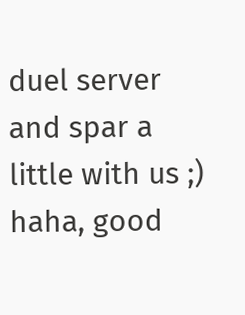duel server and spar a little with us ;) haha, good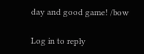day and good game! /bow

Log in to reply